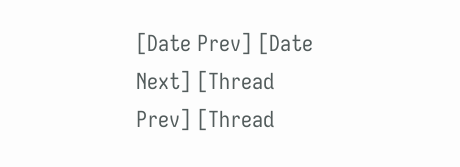[Date Prev] [Date Next] [Thread Prev] [Thread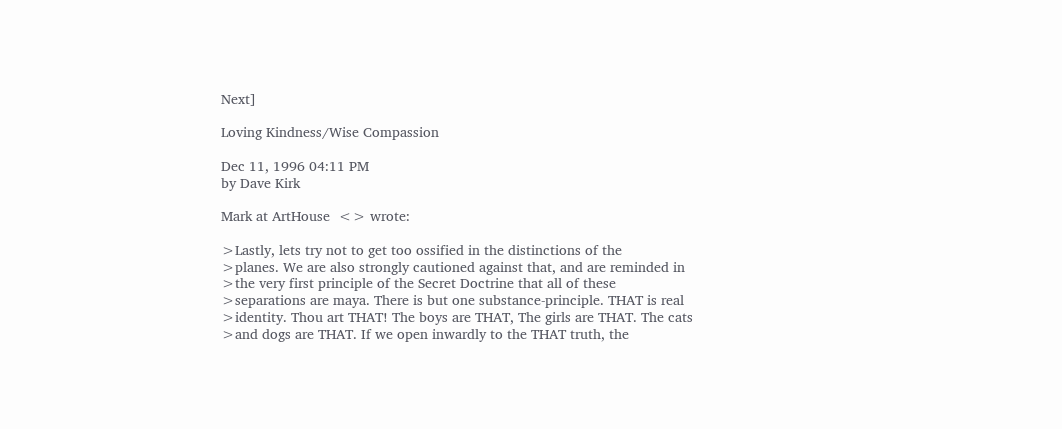Next]

Loving Kindness/Wise Compassion

Dec 11, 1996 04:11 PM
by Dave Kirk

Mark at ArtHouse  <> wrote:

>Lastly, lets try not to get too ossified in the distinctions of the
>planes. We are also strongly cautioned against that, and are reminded in
>the very first principle of the Secret Doctrine that all of these
>separations are maya. There is but one substance-principle. THAT is real
>identity. Thou art THAT! The boys are THAT, The girls are THAT. The cats
>and dogs are THAT. If we open inwardly to the THAT truth, the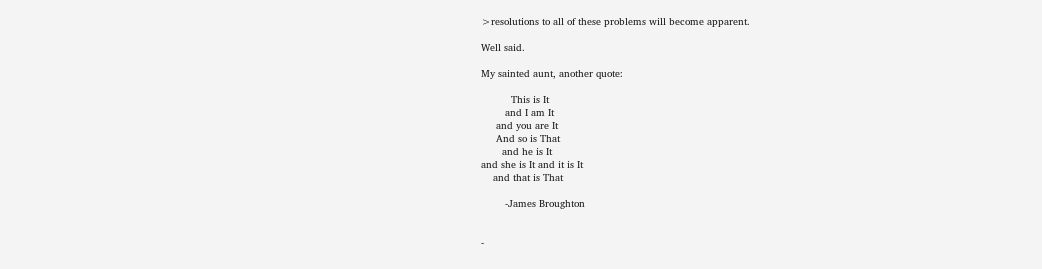>resolutions to all of these problems will become apparent.

Well said.

My sainted aunt, another quote:

          This is It
        and I am It
     and you are It
     And so is That
       and he is It
and she is It and it is It
    and that is That

        -James Broughton


-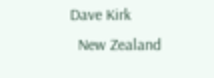Dave Kirk
  New Zealand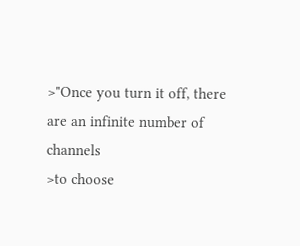>"Once you turn it off, there are an infinite number of channels
>to choose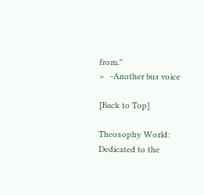from."
>   -Another bus voice

[Back to Top]

Theosophy World: Dedicated to the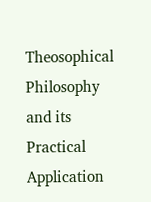Theosophical Philosophy and its Practical Application